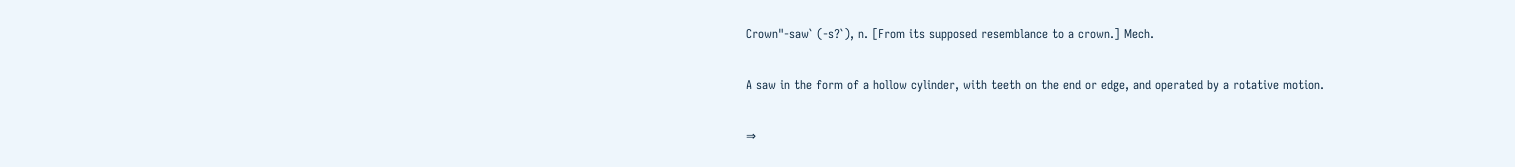Crown"-saw` (-s?`), n. [From its supposed resemblance to a crown.] Mech.

A saw in the form of a hollow cylinder, with teeth on the end or edge, and operated by a rotative motion.

⇒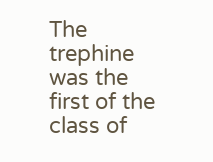The trephine was the first of the class of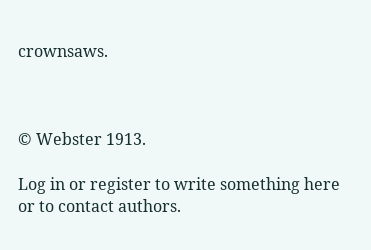crownsaws.



© Webster 1913.

Log in or register to write something here or to contact authors.